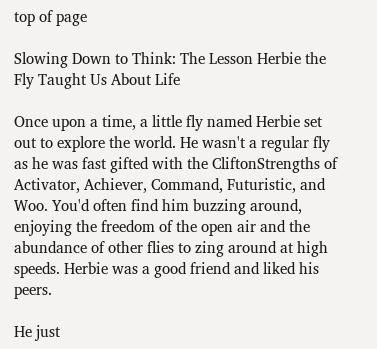top of page

Slowing Down to Think: The Lesson Herbie the Fly Taught Us About Life

Once upon a time, a little fly named Herbie set out to explore the world. He wasn't a regular fly as he was fast gifted with the CliftonStrengths of Activator, Achiever, Command, Futuristic, and Woo. You'd often find him buzzing around, enjoying the freedom of the open air and the abundance of other flies to zing around at high speeds. Herbie was a good friend and liked his peers.

He just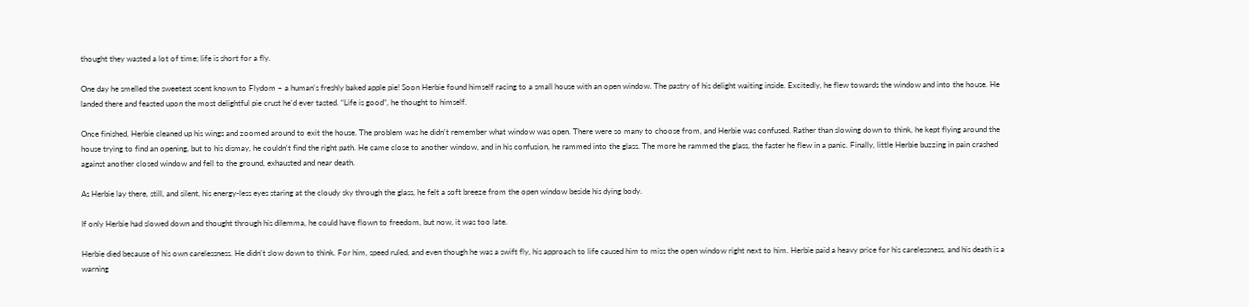thought they wasted a lot of time; life is short for a fly.

One day he smelled the sweetest scent known to Flydom – a human's freshly baked apple pie! Soon Herbie found himself racing to a small house with an open window. The pastry of his delight waiting inside. Excitedly, he flew towards the window and into the house. He landed there and feasted upon the most delightful pie crust he'd ever tasted. “Life is good”, he thought to himself.

Once finished, Herbie cleaned up his wings and zoomed around to exit the house. The problem was he didn't remember what window was open. There were so many to choose from, and Herbie was confused. Rather than slowing down to think, he kept flying around the house trying to find an opening, but to his dismay, he couldn't find the right path. He came close to another window, and in his confusion, he rammed into the glass. The more he rammed the glass, the faster he flew in a panic. Finally, little Herbie buzzing in pain crashed against another closed window and fell to the ground, exhausted and near death.

As Herbie lay there, still, and silent, his energy-less eyes staring at the cloudy sky through the glass, he felt a soft breeze from the open window beside his dying body.

If only Herbie had slowed down and thought through his dilemma, he could have flown to freedom, but now, it was too late.

Herbie died because of his own carelessness. He didn't slow down to think. For him, speed ruled, and even though he was a swift fly, his approach to life caused him to miss the open window right next to him. Herbie paid a heavy price for his carelessness, and his death is a warning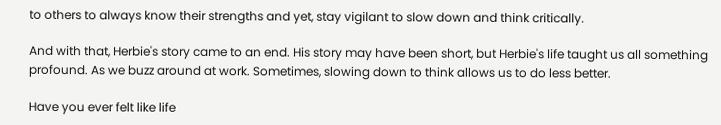to others to always know their strengths and yet, stay vigilant to slow down and think critically.

And with that, Herbie's story came to an end. His story may have been short, but Herbie's life taught us all something profound. As we buzz around at work. Sometimes, slowing down to think allows us to do less better.

Have you ever felt like life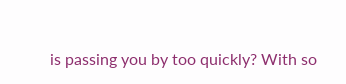is passing you by too quickly? With so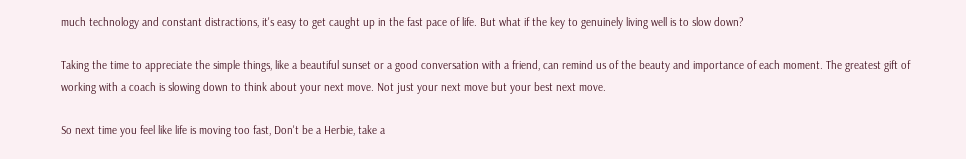much technology and constant distractions, it's easy to get caught up in the fast pace of life. But what if the key to genuinely living well is to slow down?

Taking the time to appreciate the simple things, like a beautiful sunset or a good conversation with a friend, can remind us of the beauty and importance of each moment. The greatest gift of working with a coach is slowing down to think about your next move. Not just your next move but your best next move.

So next time you feel like life is moving too fast, Don't be a Herbie, take a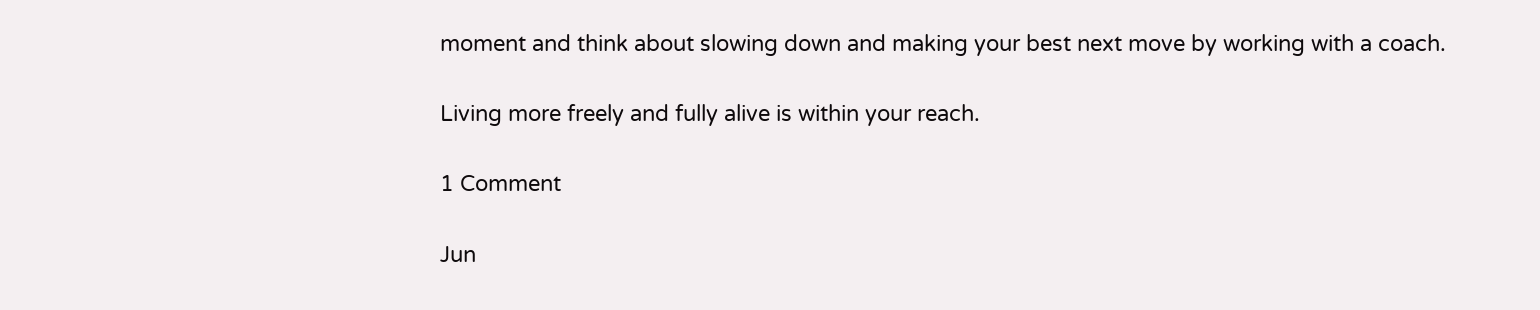moment and think about slowing down and making your best next move by working with a coach.

Living more freely and fully alive is within your reach.

1 Comment

Jun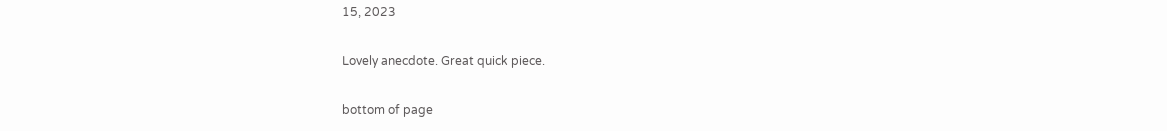15, 2023

Lovely anecdote. Great quick piece.

bottom of page